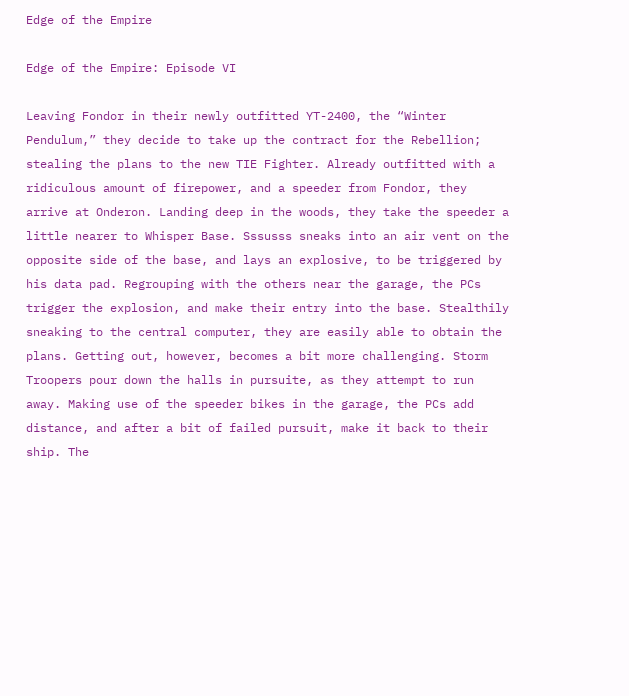Edge of the Empire

Edge of the Empire: Episode VI

Leaving Fondor in their newly outfitted YT-2400, the “Winter Pendulum,” they decide to take up the contract for the Rebellion; stealing the plans to the new TIE Fighter. Already outfitted with a ridiculous amount of firepower, and a speeder from Fondor, they arrive at Onderon. Landing deep in the woods, they take the speeder a little nearer to Whisper Base. Sssusss sneaks into an air vent on the opposite side of the base, and lays an explosive, to be triggered by his data pad. Regrouping with the others near the garage, the PCs trigger the explosion, and make their entry into the base. Stealthily sneaking to the central computer, they are easily able to obtain the plans. Getting out, however, becomes a bit more challenging. Storm Troopers pour down the halls in pursuite, as they attempt to run away. Making use of the speeder bikes in the garage, the PCs add distance, and after a bit of failed pursuit, make it back to their ship. The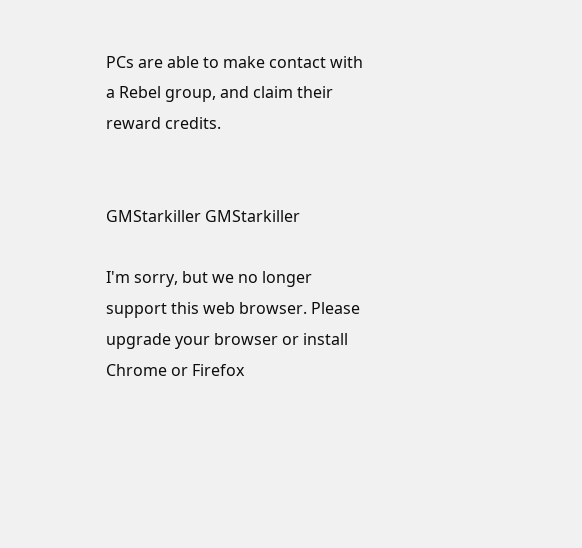PCs are able to make contact with a Rebel group, and claim their reward credits.


GMStarkiller GMStarkiller

I'm sorry, but we no longer support this web browser. Please upgrade your browser or install Chrome or Firefox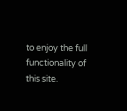to enjoy the full functionality of this site.